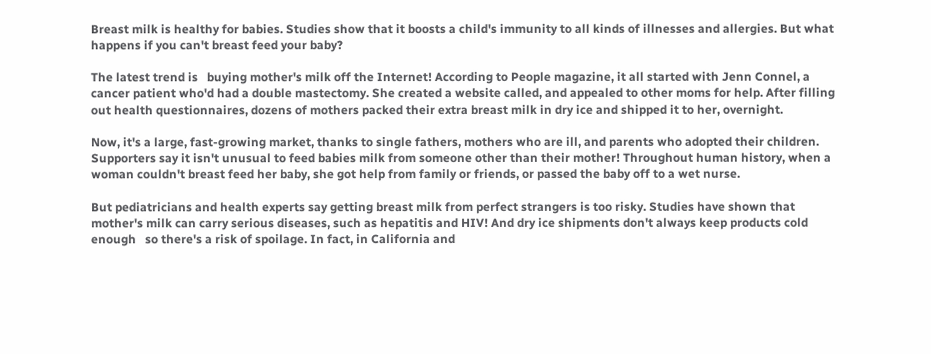Breast milk is healthy for babies. Studies show that it boosts a child's immunity to all kinds of illnesses and allergies. But what happens if you can't breast feed your baby?

The latest trend is   buying mother's milk off the Internet! According to People magazine, it all started with Jenn Connel, a cancer patient who'd had a double mastectomy. She created a website called, and appealed to other moms for help. After filling out health questionnaires, dozens of mothers packed their extra breast milk in dry ice and shipped it to her, overnight.

Now, it's a large, fast-growing market, thanks to single fathers, mothers who are ill, and parents who adopted their children.
Supporters say it isn't unusual to feed babies milk from someone other than their mother! Throughout human history, when a woman couldn't breast feed her baby, she got help from family or friends, or passed the baby off to a wet nurse.

But pediatricians and health experts say getting breast milk from perfect strangers is too risky. Studies have shown that mother's milk can carry serious diseases, such as hepatitis and HIV! And dry ice shipments don't always keep products cold enough   so there's a risk of spoilage. In fact, in California and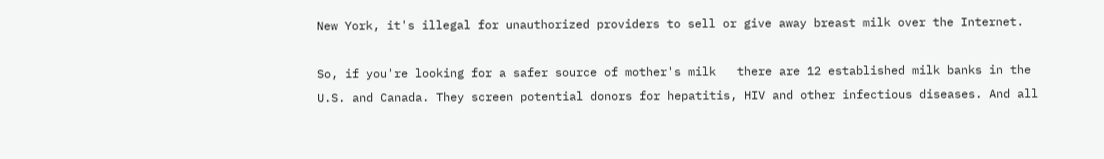New York, it's illegal for unauthorized providers to sell or give away breast milk over the Internet.

So, if you're looking for a safer source of mother's milk   there are 12 established milk banks in the U.S. and Canada. They screen potential donors for hepatitis, HIV and other infectious diseases. And all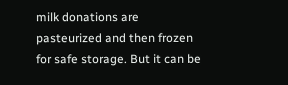milk donations are pasteurized and then frozen for safe storage. But it can be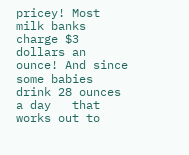pricey! Most milk banks charge $3 dollars an ounce! And since some babies drink 28 ounces a day   that works out to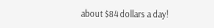about $84 dollars a day!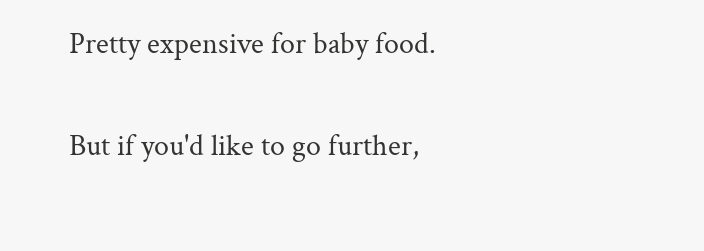Pretty expensive for baby food.

But if you'd like to go further,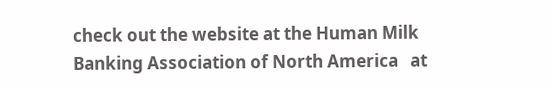check out the website at the Human Milk Banking Association of North America   at